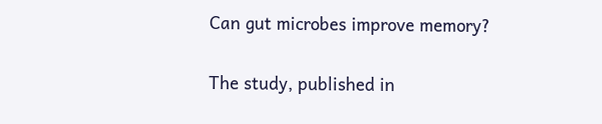Can gut microbes improve memory?

The study, published in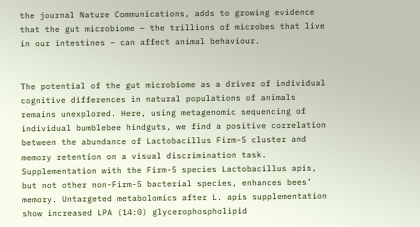the journal Nature Communications, adds to growing evidence that the gut microbiome – the trillions of microbes that live in our intestines – can affect animal behaviour.


The potential of the gut microbiome as a driver of individual cognitive differences in natural populations of animals remains unexplored. Here, using metagenomic sequencing of individual bumblebee hindguts, we find a positive correlation between the abundance of Lactobacillus Firm-5 cluster and memory retention on a visual discrimination task. Supplementation with the Firm-5 species Lactobacillus apis, but not other non-Firm-5 bacterial species, enhances bees’ memory. Untargeted metabolomics after L. apis supplementation show increased LPA (14:0) glycerophospholipid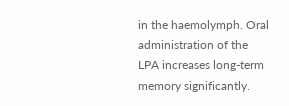in the haemolymph. Oral administration of the LPA increases long-term memory significantly.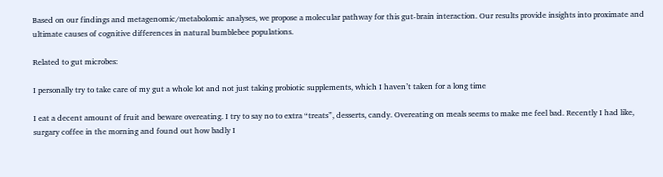Based on our findings and metagenomic/metabolomic analyses, we propose a molecular pathway for this gut-brain interaction. Our results provide insights into proximate and ultimate causes of cognitive differences in natural bumblebee populations.

Related to gut microbes:

I personally try to take care of my gut a whole lot and not just taking probiotic supplements, which I haven’t taken for a long time

I eat a decent amount of fruit and beware overeating. I try to say no to extra “treats”, desserts, candy. Overeating on meals seems to make me feel bad. Recently I had like, surgary coffee in the morning and found out how badly I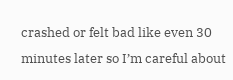crashed or felt bad like even 30 minutes later so I’m careful about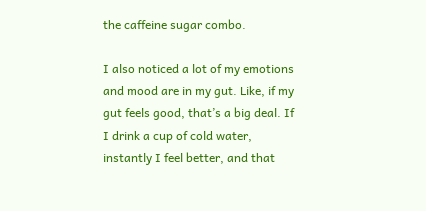the caffeine sugar combo.

I also noticed a lot of my emotions and mood are in my gut. Like, if my gut feels good, that’s a big deal. If I drink a cup of cold water, instantly I feel better, and that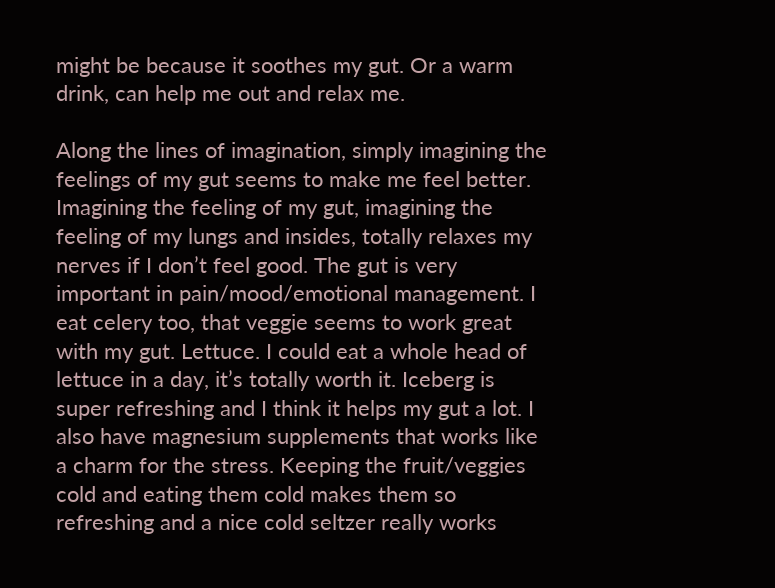might be because it soothes my gut. Or a warm drink, can help me out and relax me.

Along the lines of imagination, simply imagining the feelings of my gut seems to make me feel better. Imagining the feeling of my gut, imagining the feeling of my lungs and insides, totally relaxes my nerves if I don’t feel good. The gut is very important in pain/mood/emotional management. I eat celery too, that veggie seems to work great with my gut. Lettuce. I could eat a whole head of lettuce in a day, it’s totally worth it. Iceberg is super refreshing and I think it helps my gut a lot. I also have magnesium supplements that works like a charm for the stress. Keeping the fruit/veggies cold and eating them cold makes them so refreshing and a nice cold seltzer really works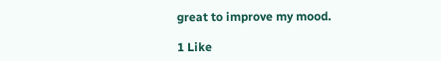great to improve my mood.

1 Like